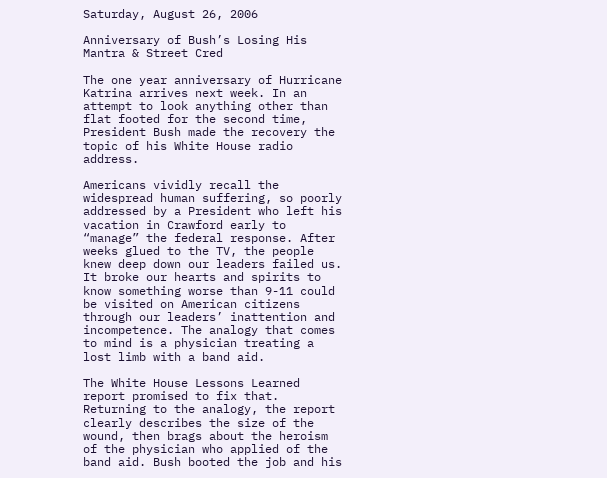Saturday, August 26, 2006

Anniversary of Bush’s Losing His Mantra & Street Cred

The one year anniversary of Hurricane Katrina arrives next week. In an attempt to look anything other than flat footed for the second time, President Bush made the recovery the topic of his White House radio address.

Americans vividly recall the widespread human suffering, so poorly addressed by a President who left his vacation in Crawford early to “manage” the federal response. After weeks glued to the TV, the people knew deep down our leaders failed us. It broke our hearts and spirits to know something worse than 9-11 could be visited on American citizens through our leaders’ inattention and incompetence. The analogy that comes to mind is a physician treating a lost limb with a band aid.

The White House Lessons Learned report promised to fix that. Returning to the analogy, the report clearly describes the size of the wound, then brags about the heroism of the physician who applied of the band aid. Bush booted the job and his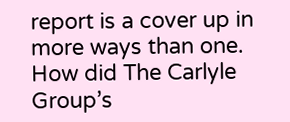report is a cover up in more ways than one. How did The Carlyle Group’s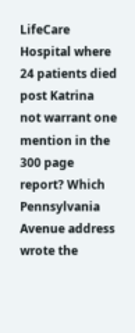LifeCare Hospital where 24 patients died post Katrina not warrant one mention in the 300 page report? Which Pennsylvania Avenue address wrote the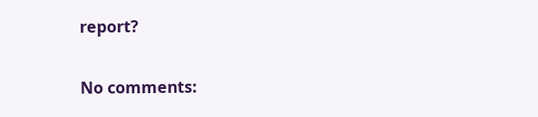report?

No comments: